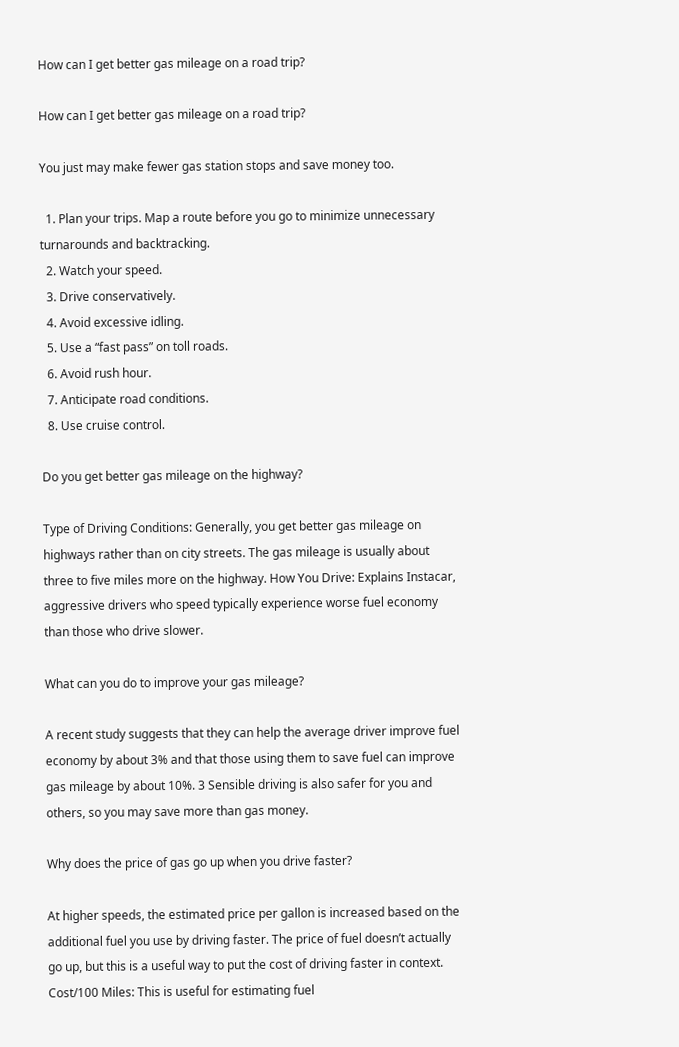How can I get better gas mileage on a road trip?

How can I get better gas mileage on a road trip?

You just may make fewer gas station stops and save money too.

  1. Plan your trips. Map a route before you go to minimize unnecessary turnarounds and backtracking.
  2. Watch your speed.
  3. Drive conservatively.
  4. Avoid excessive idling.
  5. Use a “fast pass” on toll roads.
  6. Avoid rush hour.
  7. Anticipate road conditions.
  8. Use cruise control.

Do you get better gas mileage on the highway?

Type of Driving Conditions: Generally, you get better gas mileage on highways rather than on city streets. The gas mileage is usually about three to five miles more on the highway. How You Drive: Explains Instacar, aggressive drivers who speed typically experience worse fuel economy than those who drive slower.

What can you do to improve your gas mileage?

A recent study suggests that they can help the average driver improve fuel economy by about 3% and that those using them to save fuel can improve gas mileage by about 10%. 3 Sensible driving is also safer for you and others, so you may save more than gas money.

Why does the price of gas go up when you drive faster?

At higher speeds, the estimated price per gallon is increased based on the additional fuel you use by driving faster. The price of fuel doesn’t actually go up, but this is a useful way to put the cost of driving faster in context. Cost/100 Miles: This is useful for estimating fuel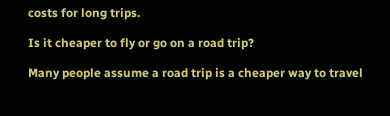costs for long trips.

Is it cheaper to fly or go on a road trip?

Many people assume a road trip is a cheaper way to travel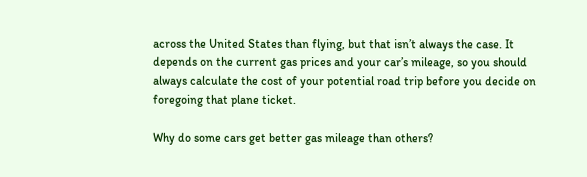across the United States than flying, but that isn’t always the case. It depends on the current gas prices and your car’s mileage, so you should always calculate the cost of your potential road trip before you decide on foregoing that plane ticket.

Why do some cars get better gas mileage than others?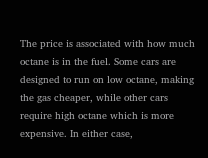The price is associated with how much octane is in the fuel. Some cars are designed to run on low octane, making the gas cheaper, while other cars require high octane which is more expensive. In either case,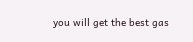you will get the best gas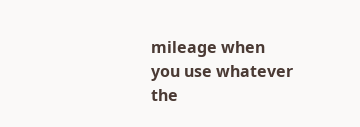mileage when you use whatever the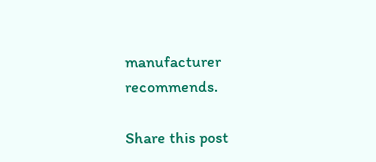manufacturer recommends.

Share this post